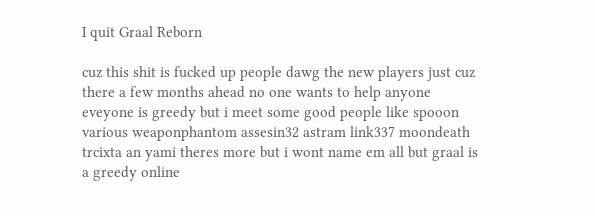I quit Graal Reborn

cuz this shit is fucked up people dawg the new players just cuz there a few months ahead no one wants to help anyone eveyone is greedy but i meet some good people like spooon various weaponphantom assesin32 astram link337 moondeath trcixta an yami theres more but i wont name em all but graal is a greedy online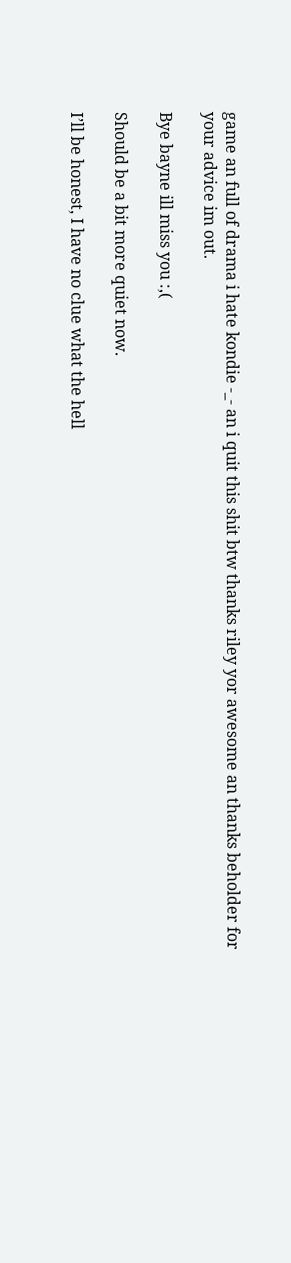game an full of drama i hate kondie -_- an i quit this shit btw thanks riley yor awesome an thanks beholder for your advice im out.

Bye bayne ill miss you :,(

Should be a bit more quiet now.

I’ll be honest, I have no clue what the hell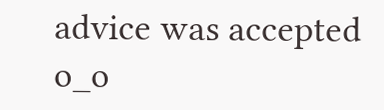advice was accepted o_o